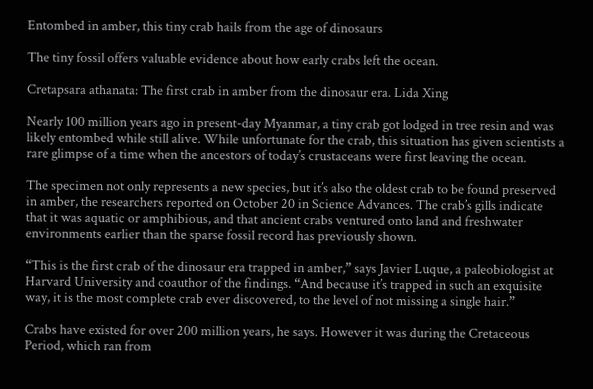Entombed in amber, this tiny crab hails from the age of dinosaurs

The tiny fossil offers valuable evidence about how early crabs left the ocean.

Cretapsara athanata: The first crab in amber from the dinosaur era. Lida Xing

Nearly 100 million years ago in present-day Myanmar, a tiny crab got lodged in tree resin and was likely entombed while still alive. While unfortunate for the crab, this situation has given scientists a rare glimpse of a time when the ancestors of today’s crustaceans were first leaving the ocean.

The specimen not only represents a new species, but it’s also the oldest crab to be found preserved in amber, the researchers reported on October 20 in Science Advances. The crab’s gills indicate that it was aquatic or amphibious, and that ancient crabs ventured onto land and freshwater environments earlier than the sparse fossil record has previously shown.

“This is the first crab of the dinosaur era trapped in amber,” says Javier Luque, a paleobiologist at Harvard University and coauthor of the findings. “And because it’s trapped in such an exquisite way, it is the most complete crab ever discovered, to the level of not missing a single hair.”

Crabs have existed for over 200 million years, he says. However it was during the Cretaceous Period, which ran from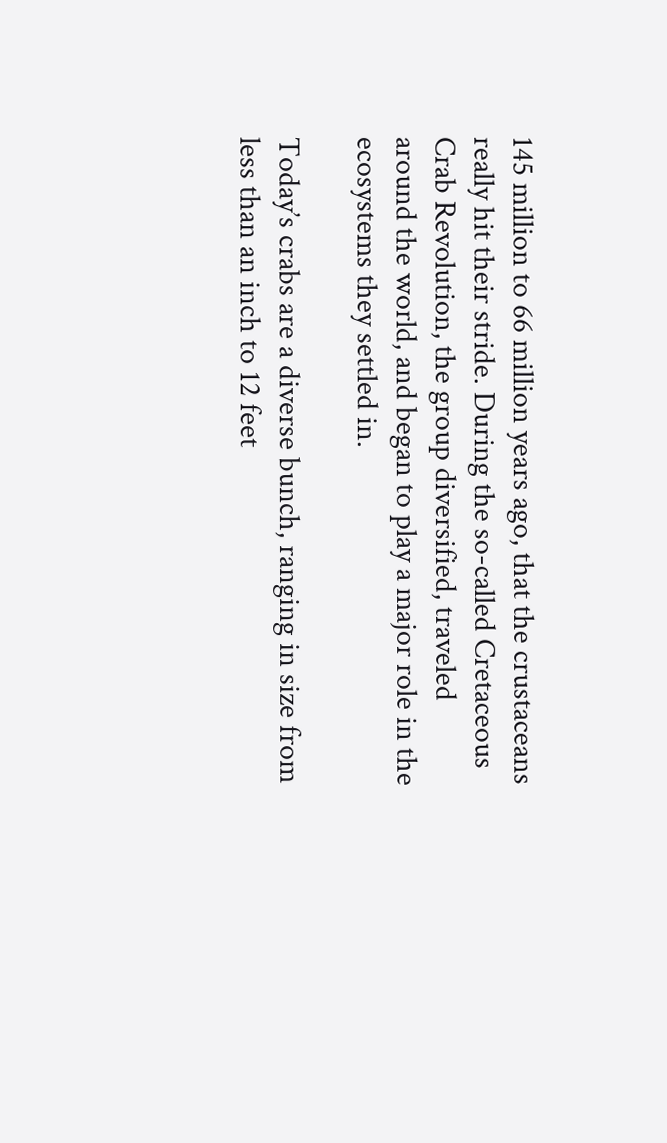145 million to 66 million years ago, that the crustaceans really hit their stride. During the so-called Cretaceous Crab Revolution, the group diversified, traveled around the world, and began to play a major role in the ecosystems they settled in.

Today’s crabs are a diverse bunch, ranging in size from less than an inch to 12 feet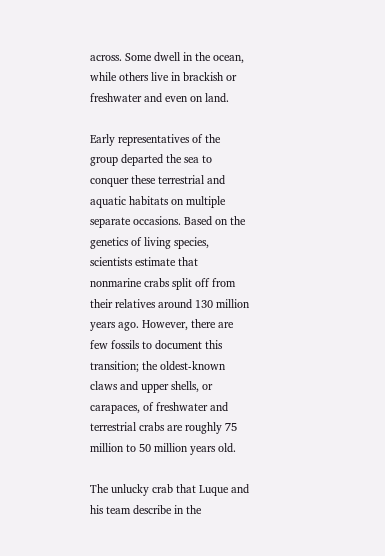across. Some dwell in the ocean, while others live in brackish or freshwater and even on land.

Early representatives of the group departed the sea to conquer these terrestrial and aquatic habitats on multiple separate occasions. Based on the genetics of living species, scientists estimate that nonmarine crabs split off from their relatives around 130 million years ago. However, there are few fossils to document this transition; the oldest-known claws and upper shells, or carapaces, of freshwater and terrestrial crabs are roughly 75 million to 50 million years old.

The unlucky crab that Luque and his team describe in the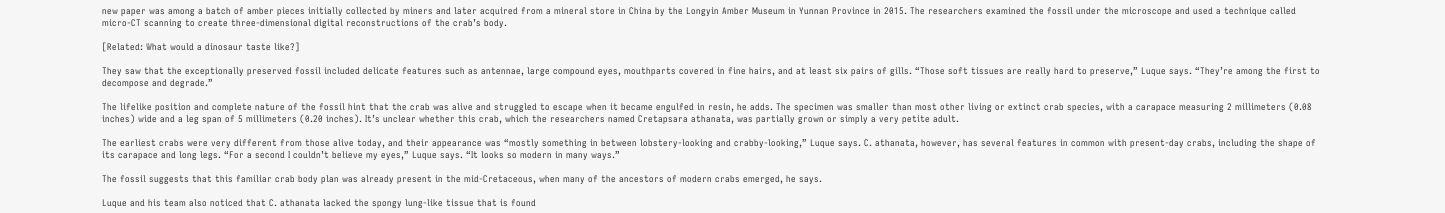new paper was among a batch of amber pieces initially collected by miners and later acquired from a mineral store in China by the Longyin Amber Museum in Yunnan Province in 2015. The researchers examined the fossil under the microscope and used a technique called micro-CT scanning to create three-dimensional digital reconstructions of the crab’s body.

[Related: What would a dinosaur taste like?]

They saw that the exceptionally preserved fossil included delicate features such as antennae, large compound eyes, mouthparts covered in fine hairs, and at least six pairs of gills. “Those soft tissues are really hard to preserve,” Luque says. “They’re among the first to decompose and degrade.”

The lifelike position and complete nature of the fossil hint that the crab was alive and struggled to escape when it became engulfed in resin, he adds. The specimen was smaller than most other living or extinct crab species, with a carapace measuring 2 millimeters (0.08 inches) wide and a leg span of 5 millimeters (0.20 inches). It’s unclear whether this crab, which the researchers named Cretapsara athanata, was partially grown or simply a very petite adult.

The earliest crabs were very different from those alive today, and their appearance was “mostly something in between lobstery-looking and crabby-looking,” Luque says. C. athanata, however, has several features in common with present-day crabs, including the shape of its carapace and long legs. “For a second I couldn’t believe my eyes,” Luque says. “It looks so modern in many ways.”

The fossil suggests that this familiar crab body plan was already present in the mid-Cretaceous, when many of the ancestors of modern crabs emerged, he says.

Luque and his team also noticed that C. athanata lacked the spongy lung-like tissue that is found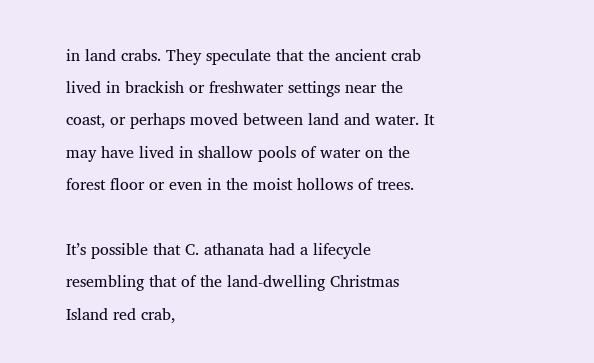in land crabs. They speculate that the ancient crab lived in brackish or freshwater settings near the coast, or perhaps moved between land and water. It may have lived in shallow pools of water on the forest floor or even in the moist hollows of trees.

It’s possible that C. athanata had a lifecycle resembling that of the land-dwelling Christmas Island red crab,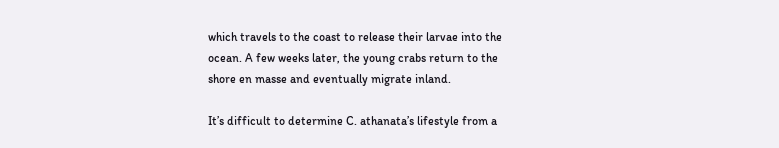which travels to the coast to release their larvae into the ocean. A few weeks later, the young crabs return to the shore en masse and eventually migrate inland.

It’s difficult to determine C. athanata’s lifestyle from a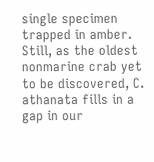single specimen trapped in amber. Still, as the oldest nonmarine crab yet to be discovered, C. athanata fills in a gap in our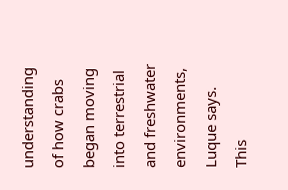understanding of how crabs began moving into terrestrial and freshwater environments, Luque says. This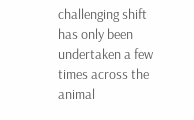challenging shift has only been undertaken a few times across the animal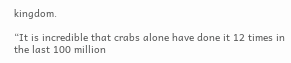kingdom.

“It is incredible that crabs alone have done it 12 times in the last 100 million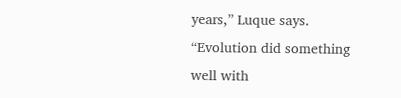years,” Luque says. “Evolution did something well with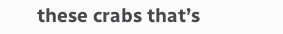these crabs that’s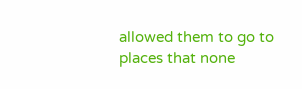allowed them to go to places that none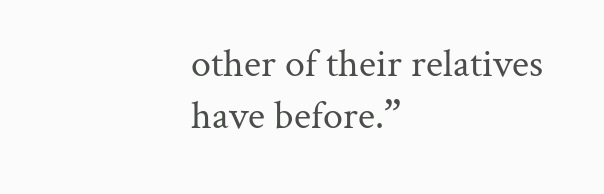other of their relatives have before.”